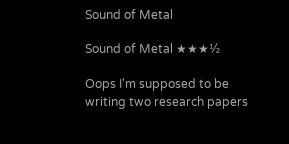Sound of Metal

Sound of Metal ★★★½

Oops I'm supposed to be writing two research papers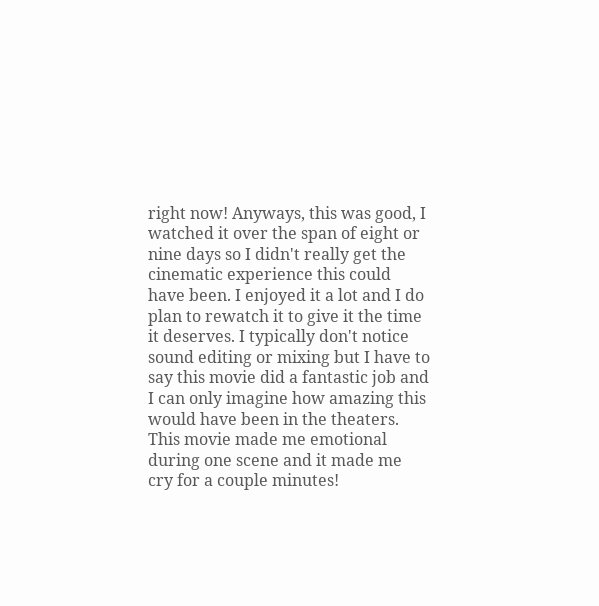right now! Anyways, this was good, I watched it over the span of eight or nine days so I didn't really get the cinematic experience this could have been. I enjoyed it a lot and I do plan to rewatch it to give it the time it deserves. I typically don't notice sound editing or mixing but I have to say this movie did a fantastic job and I can only imagine how amazing this would have been in the theaters. This movie made me emotional during one scene and it made me cry for a couple minutes!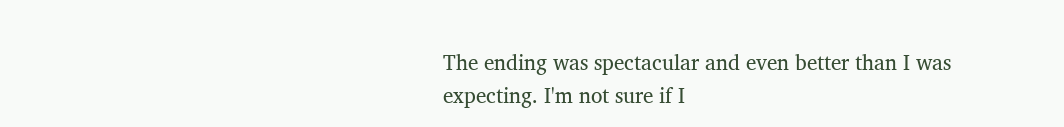The ending was spectacular and even better than I was expecting. I'm not sure if I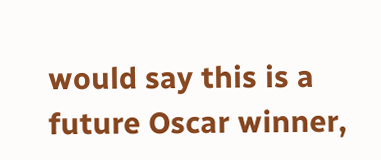would say this is a future Oscar winner,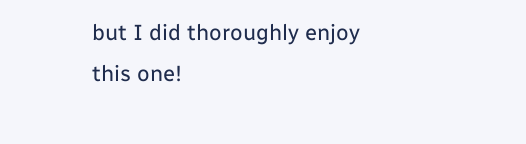but I did thoroughly enjoy this one!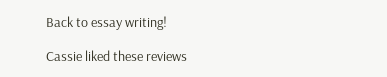Back to essay writing!

Cassie liked these reviews